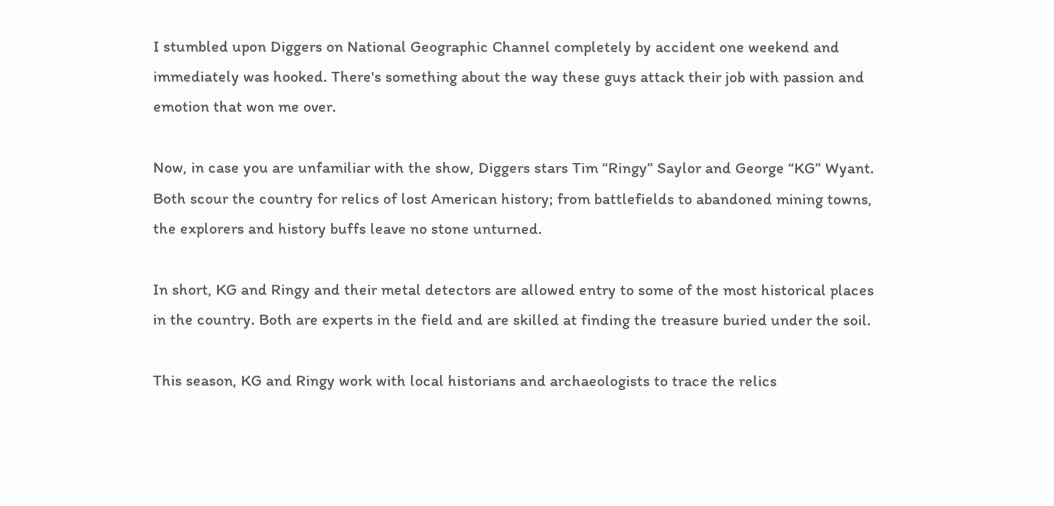I stumbled upon Diggers on National Geographic Channel completely by accident one weekend and immediately was hooked. There's something about the way these guys attack their job with passion and emotion that won me over.

Now, in case you are unfamiliar with the show, Diggers stars Tim “Ringy” Saylor and George “KG” Wyant. Both scour the country for relics of lost American history; from battlefields to abandoned mining towns, the explorers and history buffs leave no stone unturned.

In short, KG and Ringy and their metal detectors are allowed entry to some of the most historical places in the country. Both are experts in the field and are skilled at finding the treasure buried under the soil.

This season, KG and Ringy work with local historians and archaeologists to trace the relics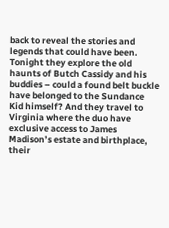back to reveal the stories and legends that could have been. Tonight they explore the old haunts of Butch Cassidy and his buddies – could a found belt buckle have belonged to the Sundance Kid himself? And they travel to Virginia where the duo have exclusive access to James Madison’s estate and birthplace, their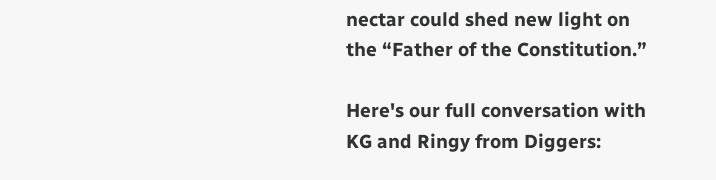nectar could shed new light on the “Father of the Constitution.”

Here's our full conversation with KG and Ringy from Diggers: